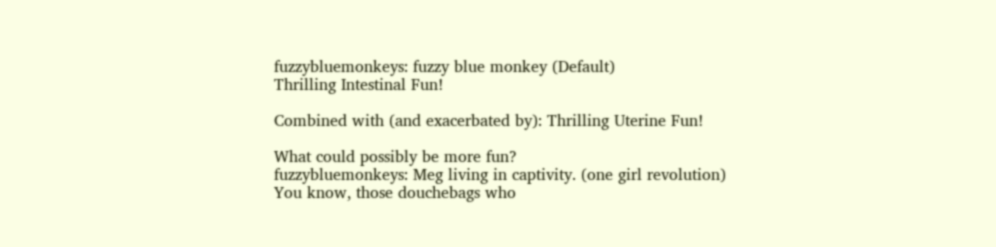fuzzybluemonkeys: fuzzy blue monkey (Default)
Thrilling Intestinal Fun!

Combined with (and exacerbated by): Thrilling Uterine Fun!

What could possibly be more fun?
fuzzybluemonkeys: Meg living in captivity. (one girl revolution)
You know, those douchebags who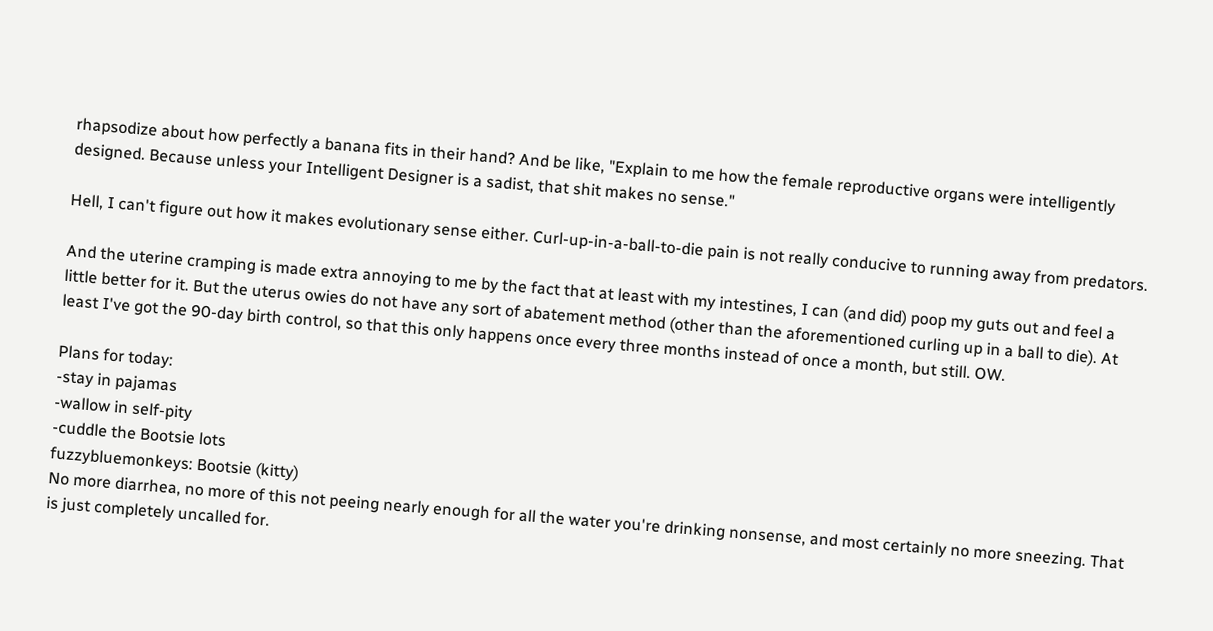rhapsodize about how perfectly a banana fits in their hand? And be like, "Explain to me how the female reproductive organs were intelligently designed. Because unless your Intelligent Designer is a sadist, that shit makes no sense."

Hell, I can't figure out how it makes evolutionary sense either. Curl-up-in-a-ball-to-die pain is not really conducive to running away from predators.

And the uterine cramping is made extra annoying to me by the fact that at least with my intestines, I can (and did) poop my guts out and feel a little better for it. But the uterus owies do not have any sort of abatement method (other than the aforementioned curling up in a ball to die). At least I've got the 90-day birth control, so that this only happens once every three months instead of once a month, but still. OW.

Plans for today:
-stay in pajamas
-wallow in self-pity
-cuddle the Bootsie lots
fuzzybluemonkeys: Bootsie (kitty)
No more diarrhea, no more of this not peeing nearly enough for all the water you're drinking nonsense, and most certainly no more sneezing. That is just completely uncalled for.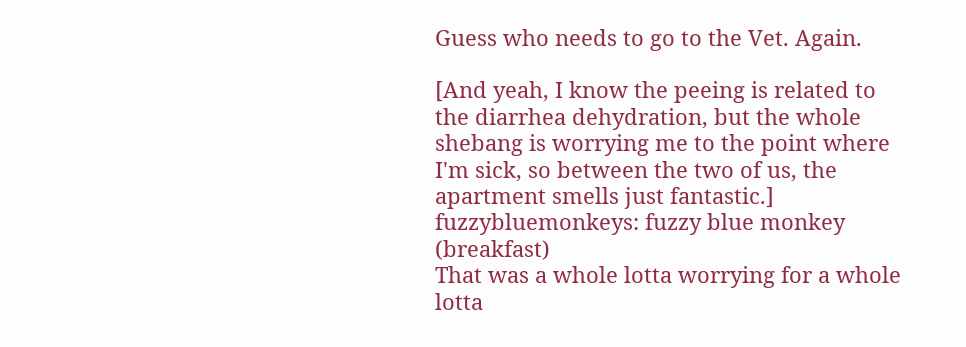Guess who needs to go to the Vet. Again.

[And yeah, I know the peeing is related to the diarrhea dehydration, but the whole shebang is worrying me to the point where I'm sick, so between the two of us, the apartment smells just fantastic.]
fuzzybluemonkeys: fuzzy blue monkey (breakfast)
That was a whole lotta worrying for a whole lotta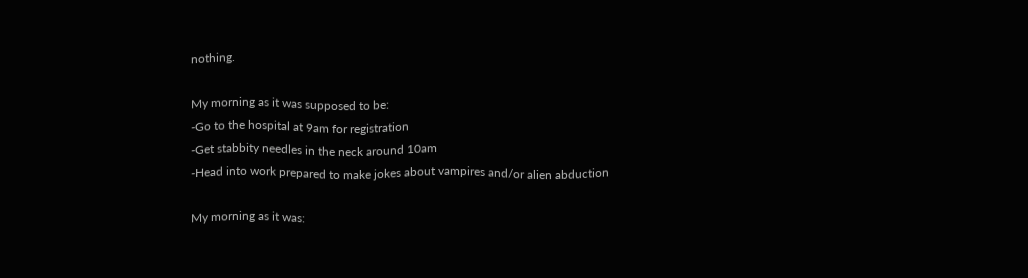nothing.

My morning as it was supposed to be:
-Go to the hospital at 9am for registration
-Get stabbity needles in the neck around 10am
-Head into work prepared to make jokes about vampires and/or alien abduction

My morning as it was: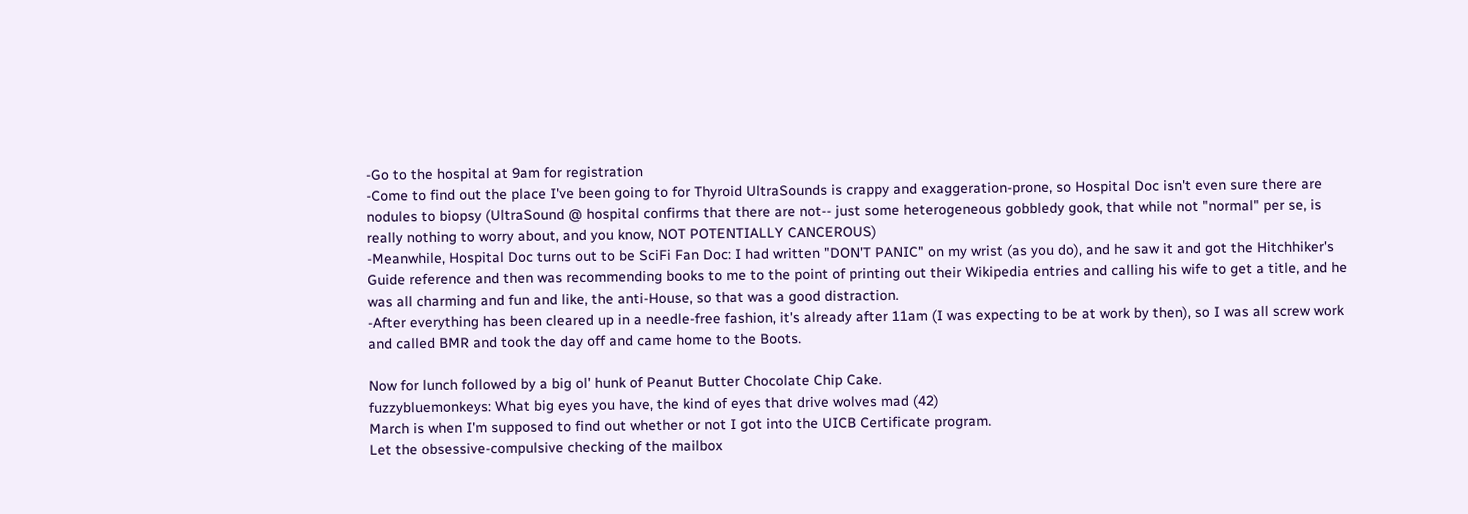-Go to the hospital at 9am for registration
-Come to find out the place I've been going to for Thyroid UltraSounds is crappy and exaggeration-prone, so Hospital Doc isn't even sure there are nodules to biopsy (UltraSound @ hospital confirms that there are not-- just some heterogeneous gobbledy gook, that while not "normal" per se, is really nothing to worry about, and you know, NOT POTENTIALLY CANCEROUS)
-Meanwhile, Hospital Doc turns out to be SciFi Fan Doc: I had written "DON'T PANIC" on my wrist (as you do), and he saw it and got the Hitchhiker's Guide reference and then was recommending books to me to the point of printing out their Wikipedia entries and calling his wife to get a title, and he was all charming and fun and like, the anti-House, so that was a good distraction.
-After everything has been cleared up in a needle-free fashion, it's already after 11am (I was expecting to be at work by then), so I was all screw work and called BMR and took the day off and came home to the Boots.

Now for lunch followed by a big ol' hunk of Peanut Butter Chocolate Chip Cake.
fuzzybluemonkeys: What big eyes you have, the kind of eyes that drive wolves mad (42)
March is when I'm supposed to find out whether or not I got into the UICB Certificate program.
Let the obsessive-compulsive checking of the mailbox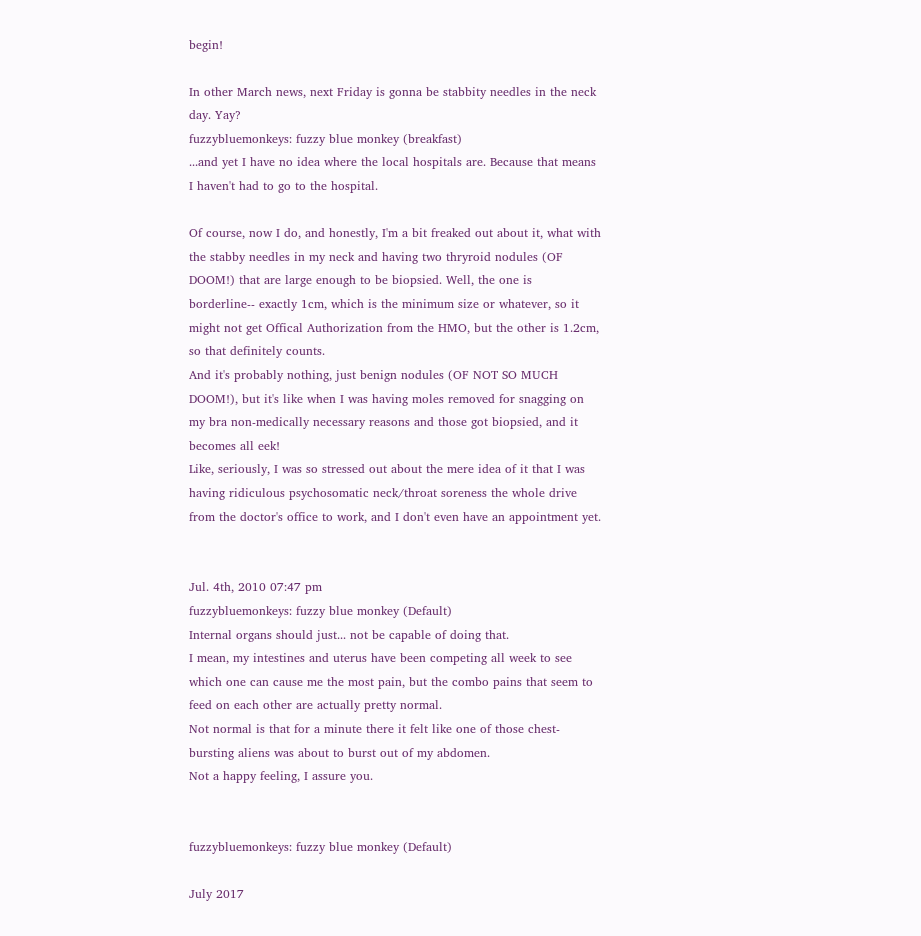begin!

In other March news, next Friday is gonna be stabbity needles in the neck day. Yay?
fuzzybluemonkeys: fuzzy blue monkey (breakfast)
...and yet I have no idea where the local hospitals are. Because that means I haven't had to go to the hospital.

Of course, now I do, and honestly, I'm a bit freaked out about it, what with the stabby needles in my neck and having two thryroid nodules (OF DOOM!) that are large enough to be biopsied. Well, the one is borderline-- exactly 1cm, which is the minimum size or whatever, so it might not get Offical Authorization from the HMO, but the other is 1.2cm, so that definitely counts.
And it's probably nothing, just benign nodules (OF NOT SO MUCH DOOM!), but it's like when I was having moles removed for snagging on my bra non-medically necessary reasons and those got biopsied, and it becomes all eek!
Like, seriously, I was so stressed out about the mere idea of it that I was having ridiculous psychosomatic neck/throat soreness the whole drive from the doctor's office to work, and I don't even have an appointment yet.


Jul. 4th, 2010 07:47 pm
fuzzybluemonkeys: fuzzy blue monkey (Default)
Internal organs should just... not be capable of doing that.
I mean, my intestines and uterus have been competing all week to see which one can cause me the most pain, but the combo pains that seem to feed on each other are actually pretty normal.
Not normal is that for a minute there it felt like one of those chest-bursting aliens was about to burst out of my abdomen.
Not a happy feeling, I assure you.


fuzzybluemonkeys: fuzzy blue monkey (Default)

July 2017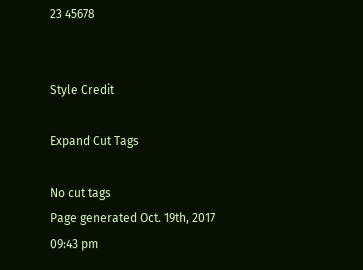23 45678


Style Credit

Expand Cut Tags

No cut tags
Page generated Oct. 19th, 2017 09:43 pm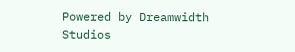Powered by Dreamwidth Studios